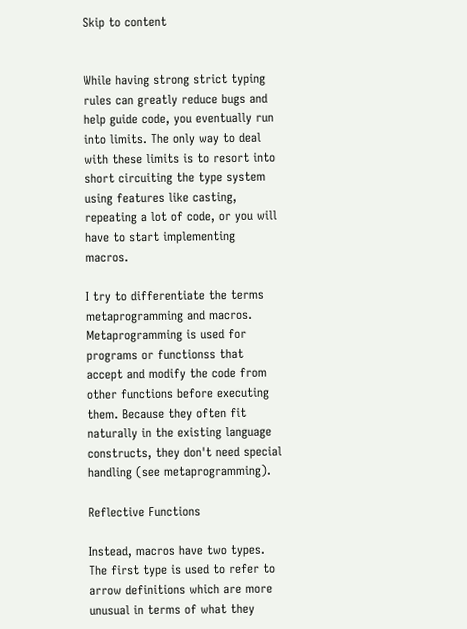Skip to content


While having strong strict typing rules can greatly reduce bugs and help guide code, you eventually run into limits. The only way to deal with these limits is to resort into short circuiting the type system using features like casting, repeating a lot of code, or you will have to start implementing macros.

I try to differentiate the terms metaprogramming and macros. Metaprogramming is used for programs or functionss that accept and modify the code from other functions before executing them. Because they often fit naturally in the existing language constructs, they don't need special handling (see metaprogramming).

Reflective Functions

Instead, macros have two types. The first type is used to refer to arrow definitions which are more unusual in terms of what they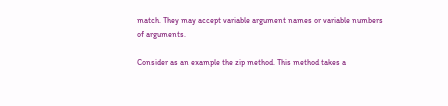match. They may accept variable argument names or variable numbers of arguments.

Consider as an example the zip method. This method takes a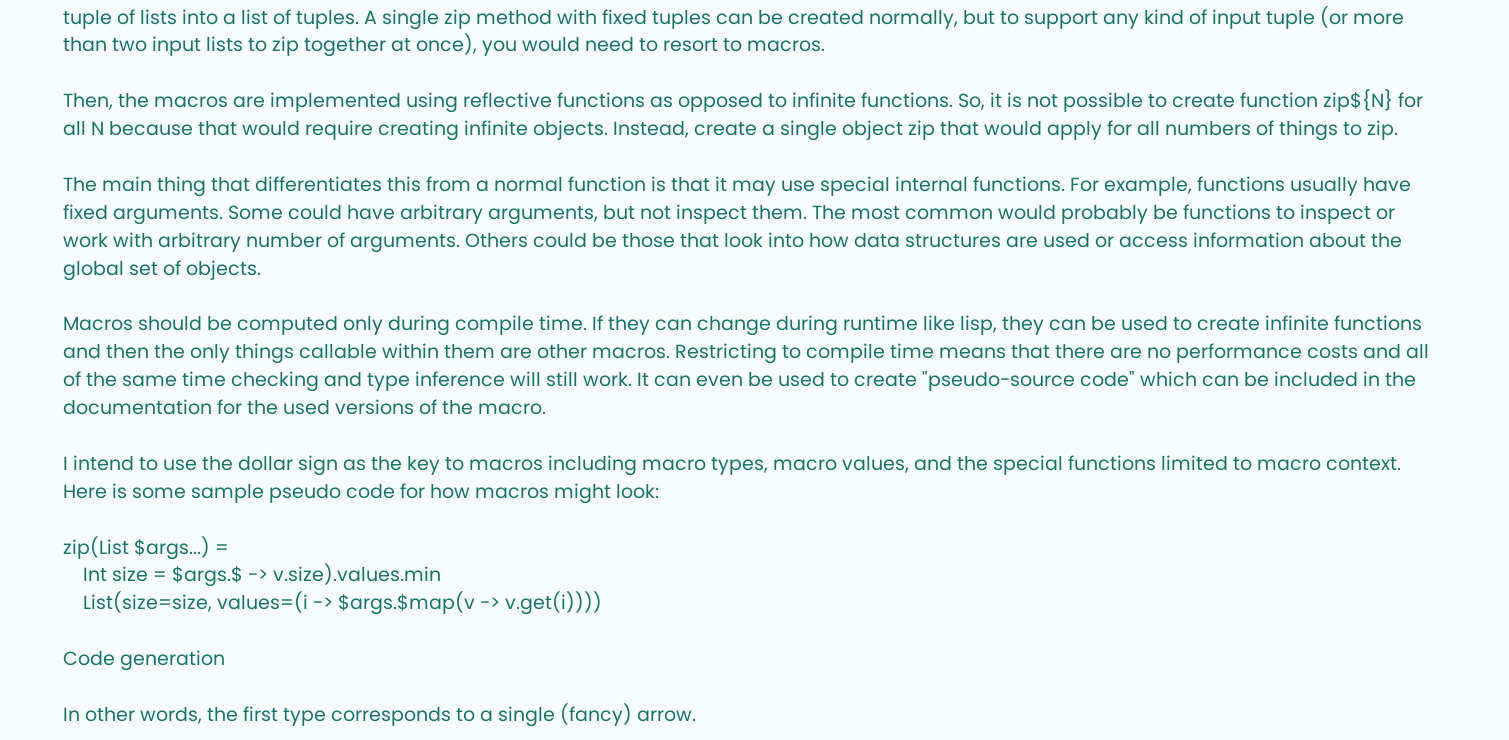tuple of lists into a list of tuples. A single zip method with fixed tuples can be created normally, but to support any kind of input tuple (or more than two input lists to zip together at once), you would need to resort to macros.

Then, the macros are implemented using reflective functions as opposed to infinite functions. So, it is not possible to create function zip${N} for all N because that would require creating infinite objects. Instead, create a single object zip that would apply for all numbers of things to zip.

The main thing that differentiates this from a normal function is that it may use special internal functions. For example, functions usually have fixed arguments. Some could have arbitrary arguments, but not inspect them. The most common would probably be functions to inspect or work with arbitrary number of arguments. Others could be those that look into how data structures are used or access information about the global set of objects.

Macros should be computed only during compile time. If they can change during runtime like lisp, they can be used to create infinite functions and then the only things callable within them are other macros. Restricting to compile time means that there are no performance costs and all of the same time checking and type inference will still work. It can even be used to create "pseudo-source code" which can be included in the documentation for the used versions of the macro.

I intend to use the dollar sign as the key to macros including macro types, macro values, and the special functions limited to macro context. Here is some sample pseudo code for how macros might look:

zip(List $args...) =
    Int size = $args.$ -> v.size).values.min
    List(size=size, values=(i -> $args.$map(v -> v.get(i))))

Code generation

In other words, the first type corresponds to a single (fancy) arrow.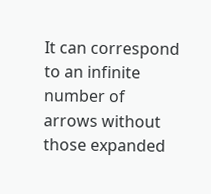It can correspond to an infinite number of arrows without those expanded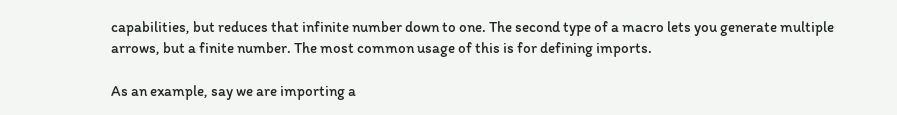capabilities, but reduces that infinite number down to one. The second type of a macro lets you generate multiple arrows, but a finite number. The most common usage of this is for defining imports.

As an example, say we are importing a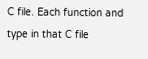C file. Each function and type in that C file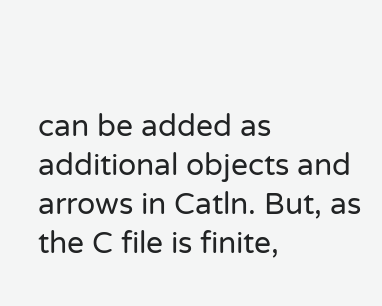can be added as additional objects and arrows in Catln. But, as the C file is finite,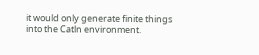it would only generate finite things into the Catln environment.